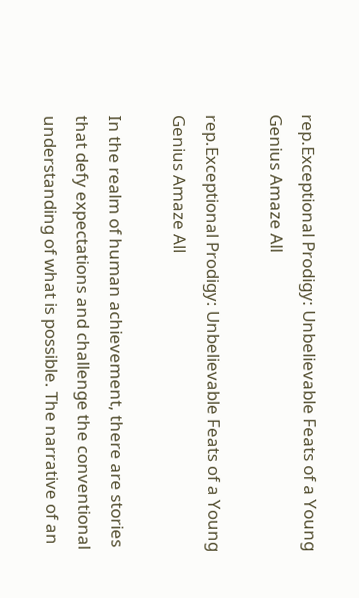rep.Exceptional Prodigy: Unbelievable Feats of a Young Genius Amaze All

rep.Exceptional Prodigy: Unbelievable Feats of a Young Genius Amaze All

In the realm of human achievement, there are stories that defy expectations and challenge the conventional understanding of what is possible. The narrative of an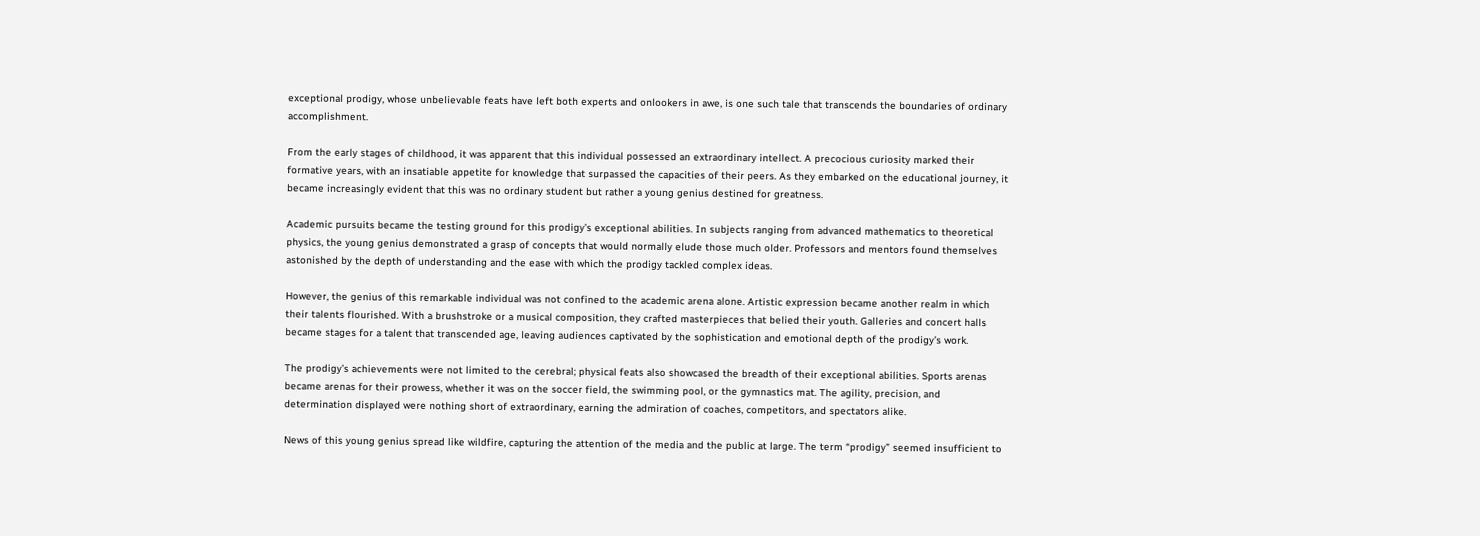exceptional prodigy, whose unbelievable feats have left both experts and onlookers in awe, is one such tale that transcends the boundaries of ordinary accomplishment.

From the early stages of childhood, it was apparent that this individual possessed an extraordinary intellect. A precocious curiosity marked their formative years, with an insatiable appetite for knowledge that surpassed the capacities of their peers. As they embarked on the educational journey, it became increasingly evident that this was no ordinary student but rather a young genius destined for greatness.

Academic pursuits became the testing ground for this prodigy’s exceptional abilities. In subjects ranging from advanced mathematics to theoretical physics, the young genius demonstrated a grasp of concepts that would normally elude those much older. Professors and mentors found themselves astonished by the depth of understanding and the ease with which the prodigy tackled complex ideas.

However, the genius of this remarkable individual was not confined to the academic arena alone. Artistic expression became another realm in which their talents flourished. With a brushstroke or a musical composition, they crafted masterpieces that belied their youth. Galleries and concert halls became stages for a talent that transcended age, leaving audiences captivated by the sophistication and emotional depth of the prodigy’s work.

The prodigy’s achievements were not limited to the cerebral; physical feats also showcased the breadth of their exceptional abilities. Sports arenas became arenas for their prowess, whether it was on the soccer field, the swimming pool, or the gymnastics mat. The agility, precision, and determination displayed were nothing short of extraordinary, earning the admiration of coaches, competitors, and spectators alike.

News of this young genius spread like wildfire, capturing the attention of the media and the public at large. The term “prodigy” seemed insufficient to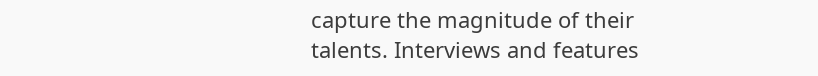capture the magnitude of their talents. Interviews and features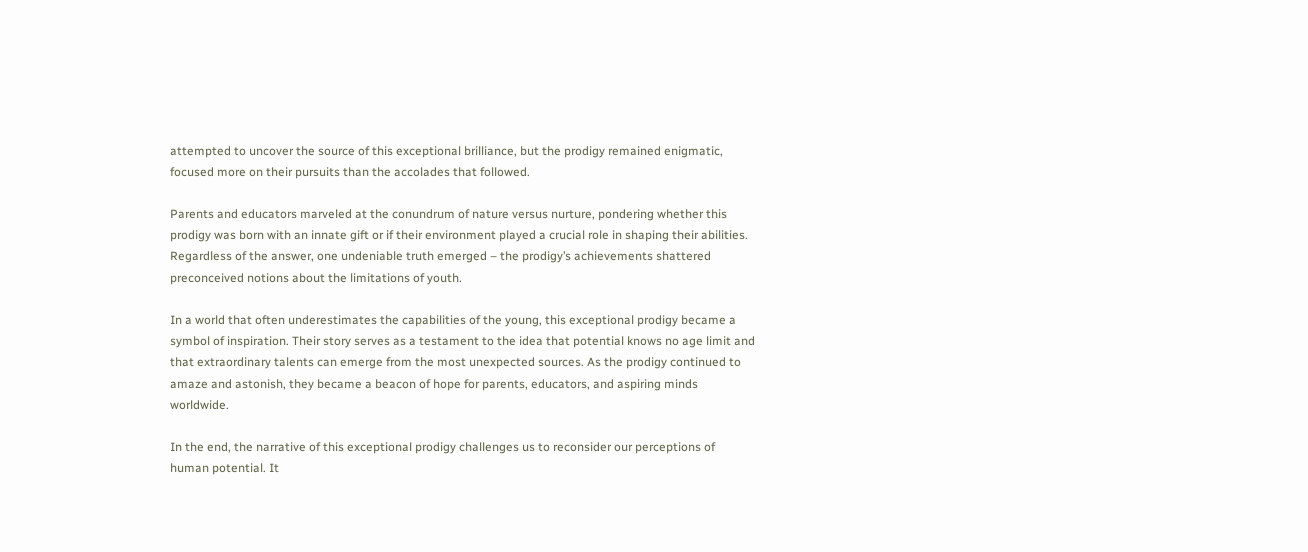attempted to uncover the source of this exceptional brilliance, but the prodigy remained enigmatic, focused more on their pursuits than the accolades that followed.

Parents and educators marveled at the conundrum of nature versus nurture, pondering whether this prodigy was born with an innate gift or if their environment played a crucial role in shaping their abilities. Regardless of the answer, one undeniable truth emerged – the prodigy’s achievements shattered preconceived notions about the limitations of youth.

In a world that often underestimates the capabilities of the young, this exceptional prodigy became a symbol of inspiration. Their story serves as a testament to the idea that potential knows no age limit and that extraordinary talents can emerge from the most unexpected sources. As the prodigy continued to amaze and astonish, they became a beacon of hope for parents, educators, and aspiring minds worldwide.

In the end, the narrative of this exceptional prodigy challenges us to reconsider our perceptions of human potential. It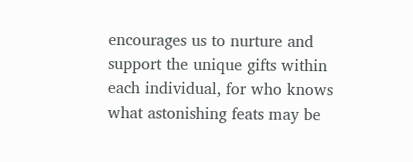encourages us to nurture and support the unique gifts within each individual, for who knows what astonishing feats may be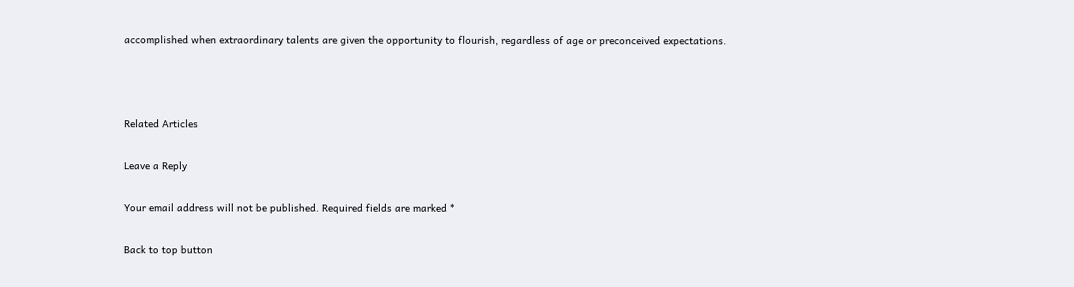accomplished when extraordinary talents are given the opportunity to flourish, regardless of age or preconceived expectations.



Related Articles

Leave a Reply

Your email address will not be published. Required fields are marked *

Back to top button